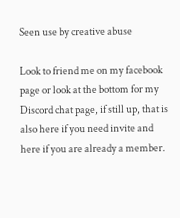Seen use by creative abuse

Look to friend me on my facebook page or look at the bottom for my Discord chat page, if still up, that is also here if you need invite and here if you are already a member.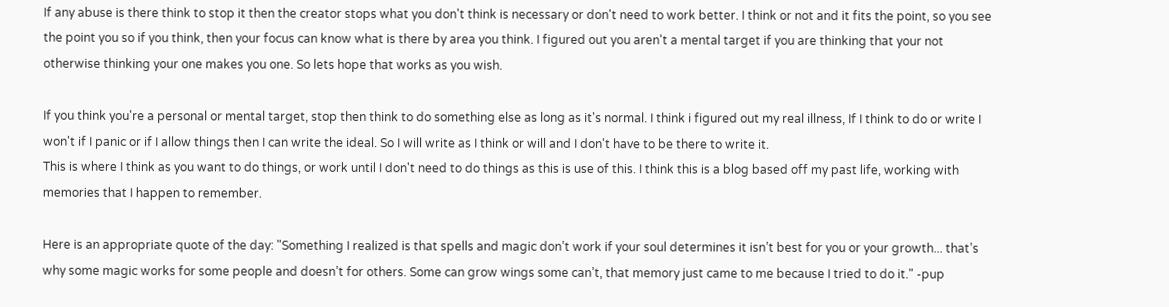If any abuse is there think to stop it then the creator stops what you don't think is necessary or don't need to work better. I think or not and it fits the point, so you see the point you so if you think, then your focus can know what is there by area you think. I figured out you aren't a mental target if you are thinking that your not otherwise thinking your one makes you one. So lets hope that works as you wish.

If you think you're a personal or mental target, stop then think to do something else as long as it's normal. I think i figured out my real illness, If I think to do or write I won't if I panic or if I allow things then I can write the ideal. So I will write as I think or will and I don't have to be there to write it.
This is where I think as you want to do things, or work until I don't need to do things as this is use of this. I think this is a blog based off my past life, working with memories that I happen to remember.

Here is an appropriate quote of the day: "Something I realized is that spells and magic don’t work if your soul determines it isn’t best for you or your growth... that’s why some magic works for some people and doesn’t for others. Some can grow wings some can’t, that memory just came to me because I tried to do it." -pup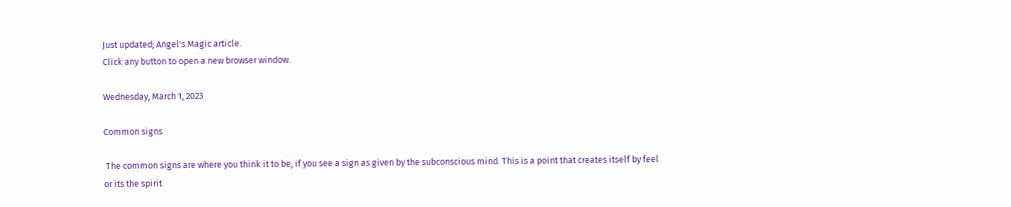Just updated; Angel's Magic article.
Click any button to open a new browser window.

Wednesday, March 1, 2023

Common signs

 The common signs are where you think it to be, if you see a sign as given by the subconscious mind. This is a point that creates itself by feel or its the spirit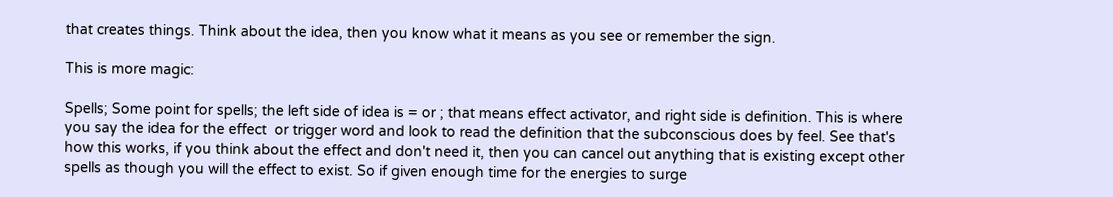that creates things. Think about the idea, then you know what it means as you see or remember the sign.

This is more magic:

Spells; Some point for spells; the left side of idea is = or ; that means effect activator, and right side is definition. This is where you say the idea for the effect  or trigger word and look to read the definition that the subconscious does by feel. See that's how this works, if you think about the effect and don't need it, then you can cancel out anything that is existing except other spells as though you will the effect to exist. So if given enough time for the energies to surge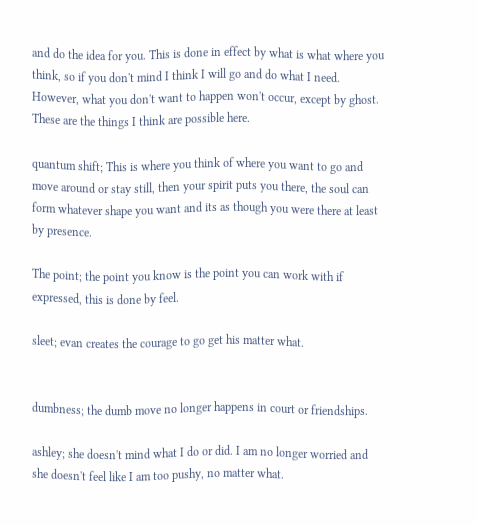and do the idea for you. This is done in effect by what is what where you think, so if you don't mind I think I will go and do what I need. However, what you don't want to happen won't occur, except by ghost. These are the things I think are possible here.

quantum shift; This is where you think of where you want to go and move around or stay still, then your spirit puts you there, the soul can form whatever shape you want and its as though you were there at least by presence.

The point; the point you know is the point you can work with if expressed, this is done by feel.

sleet; evan creates the courage to go get his matter what.


dumbness; the dumb move no longer happens in court or friendships.

ashley; she doesn't mind what I do or did. I am no longer worried and she doesn't feel like I am too pushy, no matter what.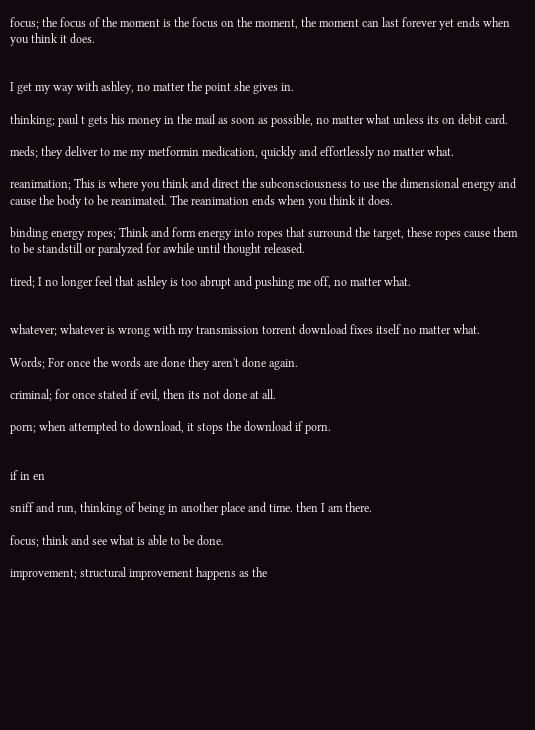focus; the focus of the moment is the focus on the moment, the moment can last forever yet ends when you think it does.


I get my way with ashley, no matter the point she gives in.

thinking; paul t gets his money in the mail as soon as possible, no matter what unless its on debit card.

meds; they deliver to me my metformin medication, quickly and effortlessly no matter what.

reanimation; This is where you think and direct the subconsciousness to use the dimensional energy and cause the body to be reanimated. The reanimation ends when you think it does.

binding energy ropes; Think and form energy into ropes that surround the target, these ropes cause them to be standstill or paralyzed for awhile until thought released.

tired; I no longer feel that ashley is too abrupt and pushing me off, no matter what.


whatever; whatever is wrong with my transmission torrent download fixes itself no matter what.

Words; For once the words are done they aren't done again.

criminal; for once stated if evil, then its not done at all.

porn; when attempted to download, it stops the download if porn.


if in en

sniff and run, thinking of being in another place and time. then I am there.

focus; think and see what is able to be done.

improvement; structural improvement happens as the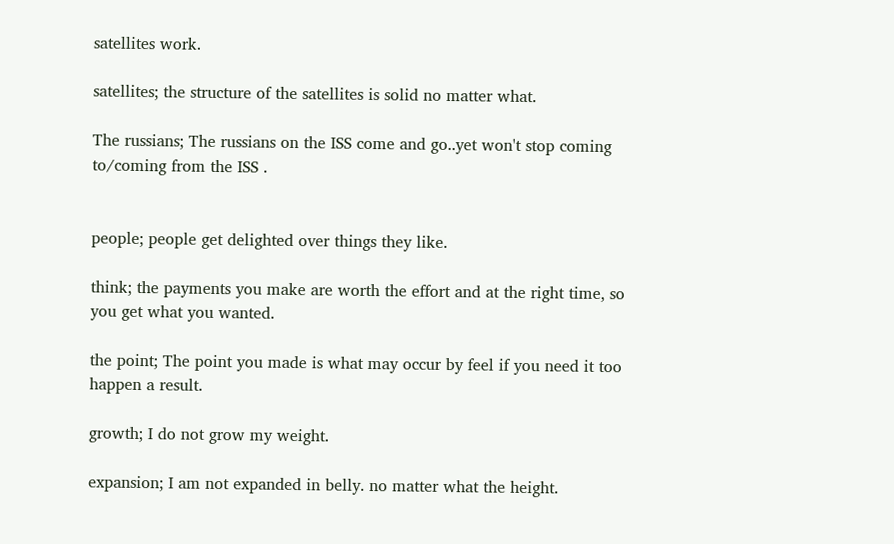satellites work.

satellites; the structure of the satellites is solid no matter what.

The russians; The russians on the ISS come and go..yet won't stop coming to/coming from the ISS .


people; people get delighted over things they like.

think; the payments you make are worth the effort and at the right time, so you get what you wanted.

the point; The point you made is what may occur by feel if you need it too happen a result.

growth; I do not grow my weight.

expansion; I am not expanded in belly. no matter what the height.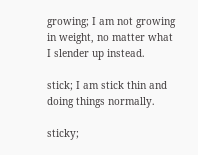growing; I am not growing in weight, no matter what I slender up instead.

stick; I am stick thin and doing things normally.

sticky;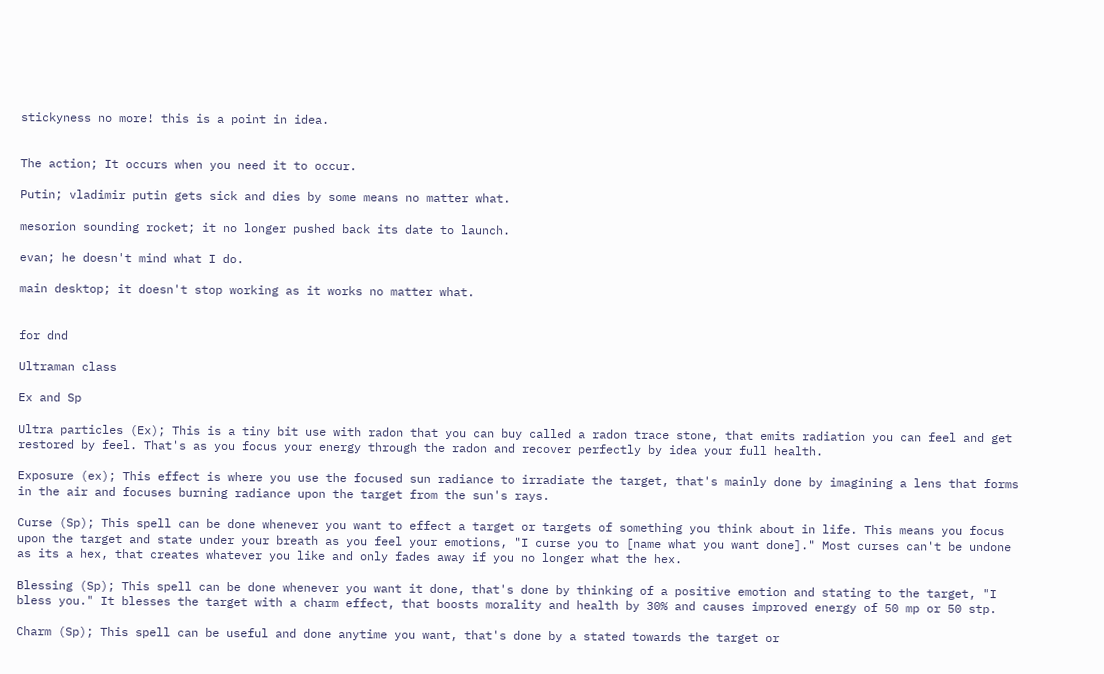stickyness no more! this is a point in idea.


The action; It occurs when you need it to occur.

Putin; vladimir putin gets sick and dies by some means no matter what.

mesorion sounding rocket; it no longer pushed back its date to launch.

evan; he doesn't mind what I do.

main desktop; it doesn't stop working as it works no matter what.


for dnd

Ultraman class

Ex and Sp

Ultra particles (Ex); This is a tiny bit use with radon that you can buy called a radon trace stone, that emits radiation you can feel and get restored by feel. That's as you focus your energy through the radon and recover perfectly by idea your full health.

Exposure (ex); This effect is where you use the focused sun radiance to irradiate the target, that's mainly done by imagining a lens that forms in the air and focuses burning radiance upon the target from the sun's rays.

Curse (Sp); This spell can be done whenever you want to effect a target or targets of something you think about in life. This means you focus upon the target and state under your breath as you feel your emotions, "I curse you to [name what you want done]." Most curses can't be undone as its a hex, that creates whatever you like and only fades away if you no longer what the hex.

Blessing (Sp); This spell can be done whenever you want it done, that's done by thinking of a positive emotion and stating to the target, "I bless you." It blesses the target with a charm effect, that boosts morality and health by 30% and causes improved energy of 50 mp or 50 stp.

Charm (Sp); This spell can be useful and done anytime you want, that's done by a stated towards the target or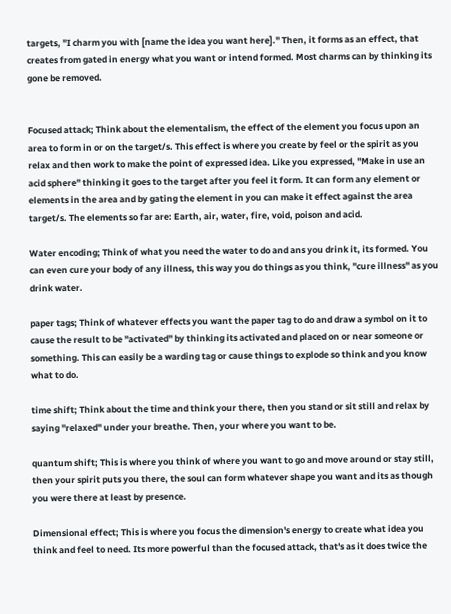targets, "I charm you with [name the idea you want here]." Then, it forms as an effect, that creates from gated in energy what you want or intend formed. Most charms can by thinking its gone be removed.


Focused attack; Think about the elementalism, the effect of the element you focus upon an area to form in or on the target/s. This effect is where you create by feel or the spirit as you relax and then work to make the point of expressed idea. Like you expressed, "Make in use an acid sphere" thinking it goes to the target after you feel it form. It can form any element or elements in the area and by gating the element in you can make it effect against the area target/s. The elements so far are: Earth, air, water, fire, void, poison and acid.

Water encoding; Think of what you need the water to do and ans you drink it, its formed. You can even cure your body of any illness, this way you do things as you think, "cure illness" as you drink water.

paper tags; Think of whatever effects you want the paper tag to do and draw a symbol on it to cause the result to be "activated" by thinking its activated and placed on or near someone or something. This can easily be a warding tag or cause things to explode so think and you know what to do.

time shift; Think about the time and think your there, then you stand or sit still and relax by saying "relaxed" under your breathe. Then, your where you want to be.

quantum shift; This is where you think of where you want to go and move around or stay still, then your spirit puts you there, the soul can form whatever shape you want and its as though you were there at least by presence.

Dimensional effect; This is where you focus the dimension's energy to create what idea you think and feel to need. Its more powerful than the focused attack, that's as it does twice the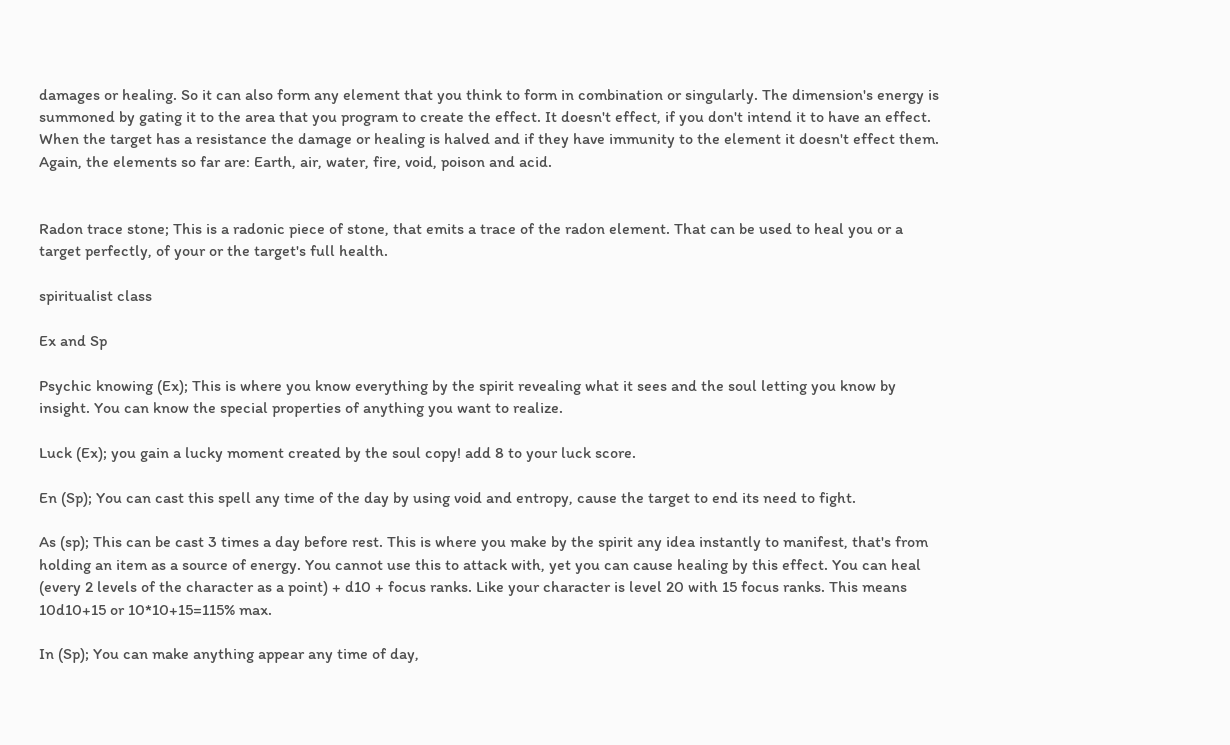damages or healing. So it can also form any element that you think to form in combination or singularly. The dimension's energy is summoned by gating it to the area that you program to create the effect. It doesn't effect, if you don't intend it to have an effect. When the target has a resistance the damage or healing is halved and if they have immunity to the element it doesn't effect them. Again, the elements so far are: Earth, air, water, fire, void, poison and acid.


Radon trace stone; This is a radonic piece of stone, that emits a trace of the radon element. That can be used to heal you or a target perfectly, of your or the target's full health.

spiritualist class

Ex and Sp

Psychic knowing (Ex); This is where you know everything by the spirit revealing what it sees and the soul letting you know by insight. You can know the special properties of anything you want to realize.

Luck (Ex); you gain a lucky moment created by the soul copy! add 8 to your luck score.

En (Sp); You can cast this spell any time of the day by using void and entropy, cause the target to end its need to fight.

As (sp); This can be cast 3 times a day before rest. This is where you make by the spirit any idea instantly to manifest, that's from holding an item as a source of energy. You cannot use this to attack with, yet you can cause healing by this effect. You can heal (every 2 levels of the character as a point) + d10 + focus ranks. Like your character is level 20 with 15 focus ranks. This means 10d10+15 or 10*10+15=115% max.

In (Sp); You can make anything appear any time of day,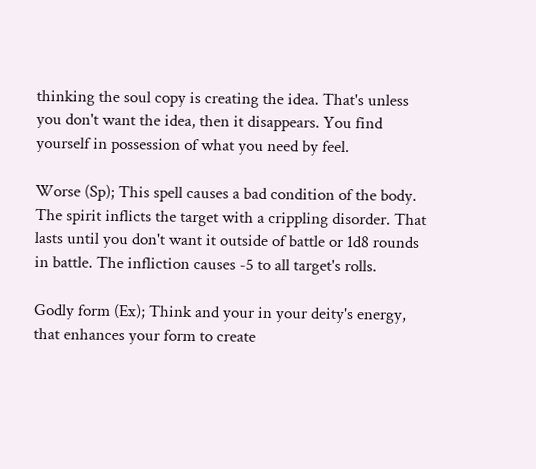thinking the soul copy is creating the idea. That's unless you don't want the idea, then it disappears. You find yourself in possession of what you need by feel.

Worse (Sp); This spell causes a bad condition of the body. The spirit inflicts the target with a crippling disorder. That lasts until you don't want it outside of battle or 1d8 rounds in battle. The infliction causes -5 to all target's rolls.

Godly form (Ex); Think and your in your deity's energy, that enhances your form to create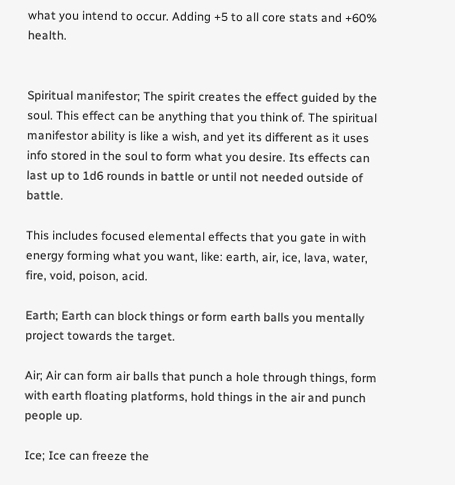what you intend to occur. Adding +5 to all core stats and +60% health.


Spiritual manifestor; The spirit creates the effect guided by the soul. This effect can be anything that you think of. The spiritual manifestor ability is like a wish, and yet its different as it uses info stored in the soul to form what you desire. Its effects can last up to 1d6 rounds in battle or until not needed outside of battle.

This includes focused elemental effects that you gate in with energy forming what you want, like: earth, air, ice, lava, water, fire, void, poison, acid.

Earth; Earth can block things or form earth balls you mentally project towards the target.

Air; Air can form air balls that punch a hole through things, form with earth floating platforms, hold things in the air and punch people up.

Ice; Ice can freeze the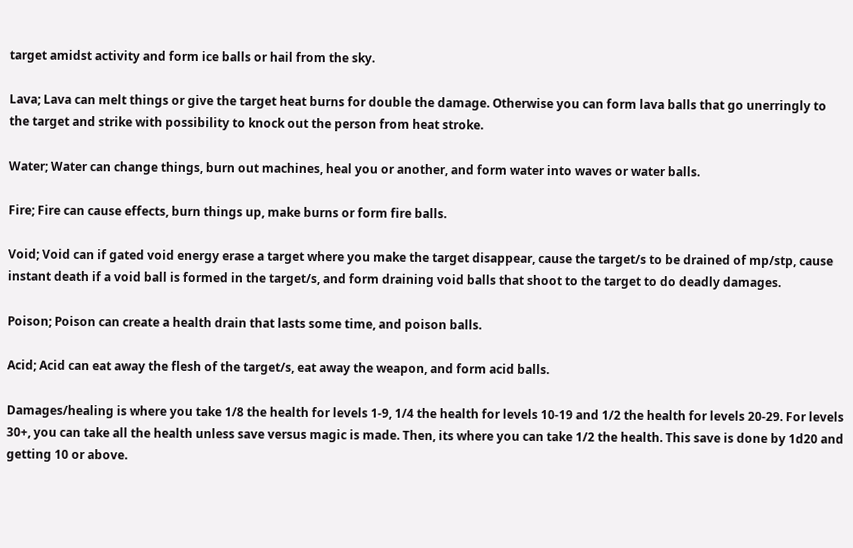target amidst activity and form ice balls or hail from the sky.

Lava; Lava can melt things or give the target heat burns for double the damage. Otherwise you can form lava balls that go unerringly to the target and strike with possibility to knock out the person from heat stroke.

Water; Water can change things, burn out machines, heal you or another, and form water into waves or water balls.

Fire; Fire can cause effects, burn things up, make burns or form fire balls.

Void; Void can if gated void energy erase a target where you make the target disappear, cause the target/s to be drained of mp/stp, cause instant death if a void ball is formed in the target/s, and form draining void balls that shoot to the target to do deadly damages.

Poison; Poison can create a health drain that lasts some time, and poison balls.

Acid; Acid can eat away the flesh of the target/s, eat away the weapon, and form acid balls.

Damages/healing is where you take 1/8 the health for levels 1-9, 1/4 the health for levels 10-19 and 1/2 the health for levels 20-29. For levels 30+, you can take all the health unless save versus magic is made. Then, its where you can take 1/2 the health. This save is done by 1d20 and getting 10 or above.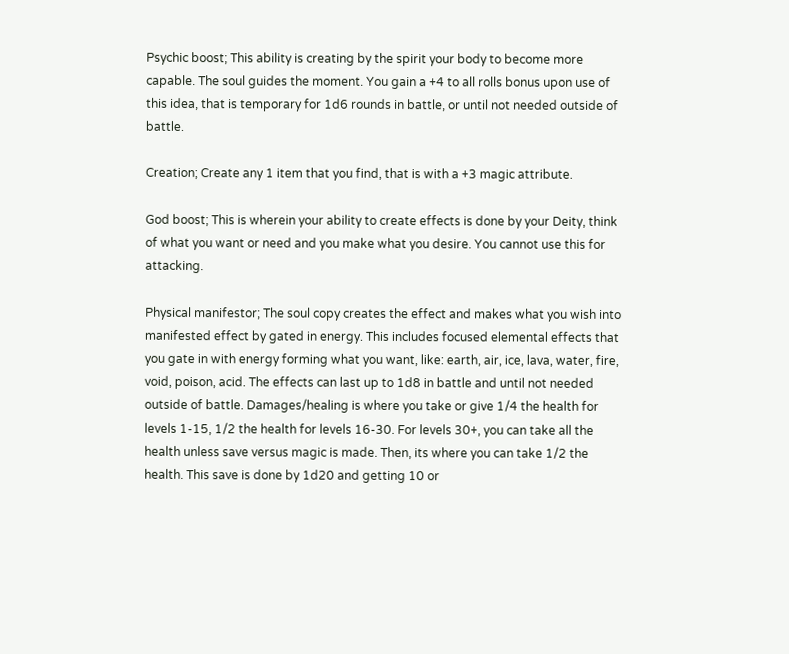Psychic boost; This ability is creating by the spirit your body to become more capable. The soul guides the moment. You gain a +4 to all rolls bonus upon use of this idea, that is temporary for 1d6 rounds in battle, or until not needed outside of battle.

Creation; Create any 1 item that you find, that is with a +3 magic attribute.

God boost; This is wherein your ability to create effects is done by your Deity, think of what you want or need and you make what you desire. You cannot use this for attacking.

Physical manifestor; The soul copy creates the effect and makes what you wish into manifested effect by gated in energy. This includes focused elemental effects that you gate in with energy forming what you want, like: earth, air, ice, lava, water, fire, void, poison, acid. The effects can last up to 1d8 in battle and until not needed outside of battle. Damages/healing is where you take or give 1/4 the health for levels 1-15, 1/2 the health for levels 16-30. For levels 30+, you can take all the health unless save versus magic is made. Then, its where you can take 1/2 the health. This save is done by 1d20 and getting 10 or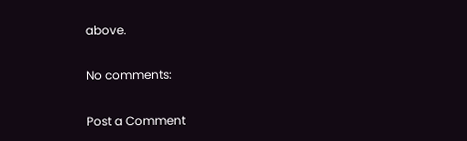above.

No comments:

Post a Comment